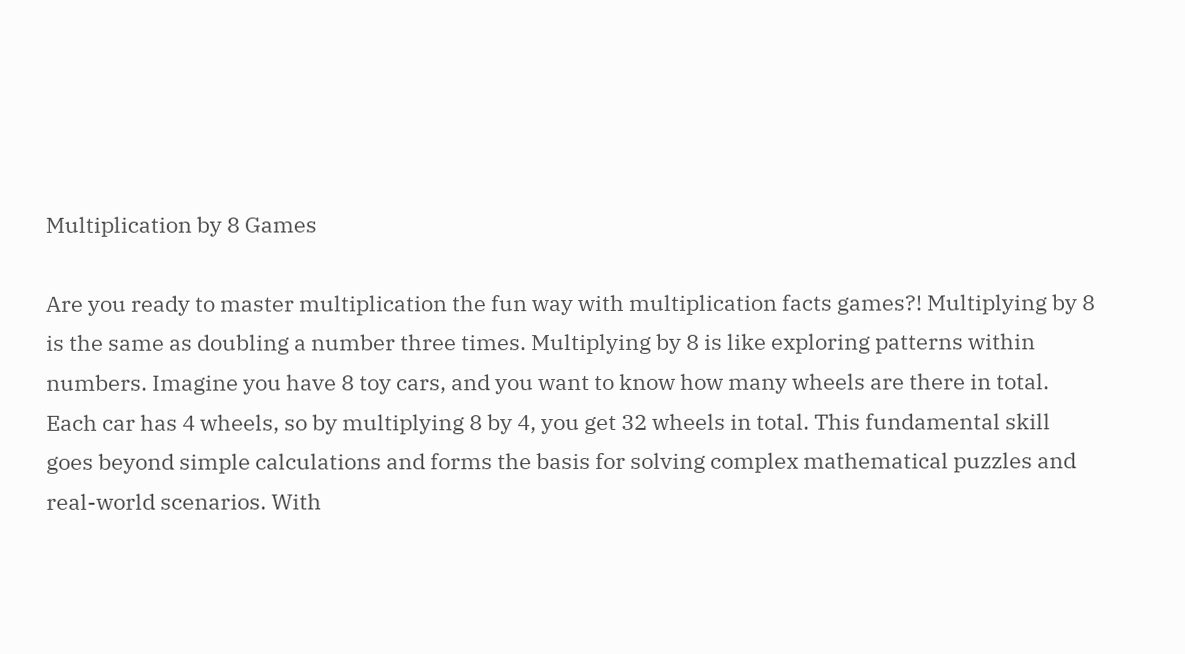Multiplication by 8 Games

Are you ready to master multiplication the fun way with multiplication facts games?! Multiplying by 8 is the same as doubling a number three times. Multiplying by 8 is like exploring patterns within numbers. Imagine you have 8 toy cars, and you want to know how many wheels are there in total. Each car has 4 wheels, so by multiplying 8 by 4, you get 32 wheels in total. This fundamental skill goes beyond simple calculations and forms the basis for solving complex mathematical puzzles and real-world scenarios. With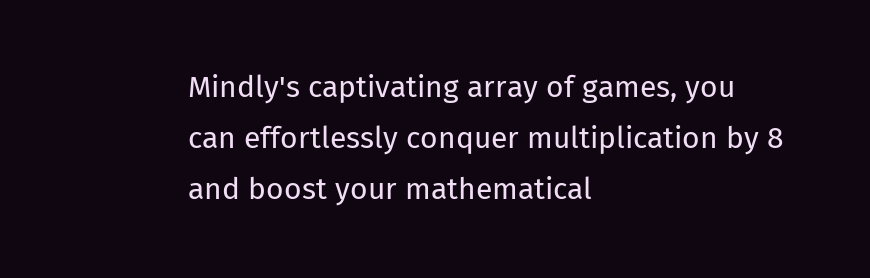Mindly's captivating array of games, you can effortlessly conquer multiplication by 8 and boost your mathematical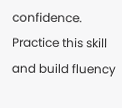confidence. Practice this skill and build fluency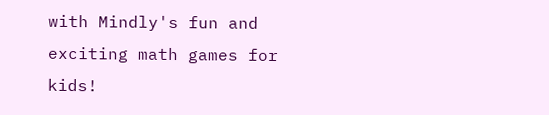with Mindly's fun and exciting math games for kids!